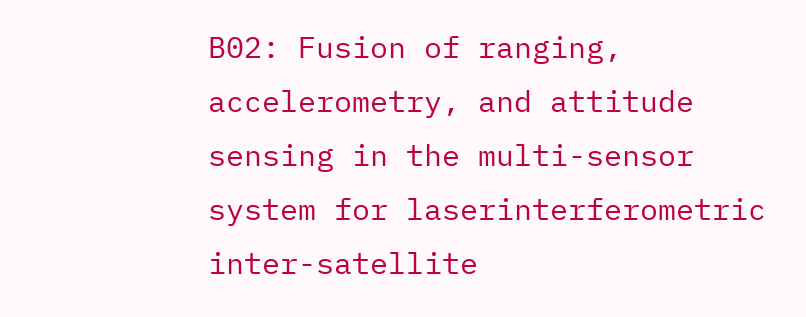B02: Fusion of ranging, accelerometry, and attitude sensing in the multi-sensor system for laserinterferometric inter-satellite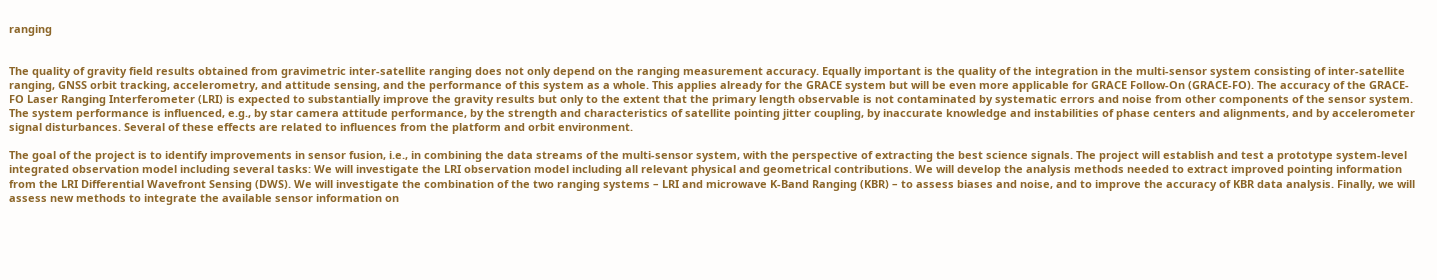ranging


The quality of gravity field results obtained from gravimetric inter-satellite ranging does not only depend on the ranging measurement accuracy. Equally important is the quality of the integration in the multi-sensor system consisting of inter-satellite ranging, GNSS orbit tracking, accelerometry, and attitude sensing, and the performance of this system as a whole. This applies already for the GRACE system but will be even more applicable for GRACE Follow-On (GRACE-FO). The accuracy of the GRACE-FO Laser Ranging Interferometer (LRI) is expected to substantially improve the gravity results but only to the extent that the primary length observable is not contaminated by systematic errors and noise from other components of the sensor system. The system performance is influenced, e.g., by star camera attitude performance, by the strength and characteristics of satellite pointing jitter coupling, by inaccurate knowledge and instabilities of phase centers and alignments, and by accelerometer signal disturbances. Several of these effects are related to influences from the platform and orbit environment.

The goal of the project is to identify improvements in sensor fusion, i.e., in combining the data streams of the multi-sensor system, with the perspective of extracting the best science signals. The project will establish and test a prototype system-level integrated observation model including several tasks: We will investigate the LRI observation model including all relevant physical and geometrical contributions. We will develop the analysis methods needed to extract improved pointing information from the LRI Differential Wavefront Sensing (DWS). We will investigate the combination of the two ranging systems – LRI and microwave K-Band Ranging (KBR) – to assess biases and noise, and to improve the accuracy of KBR data analysis. Finally, we will assess new methods to integrate the available sensor information on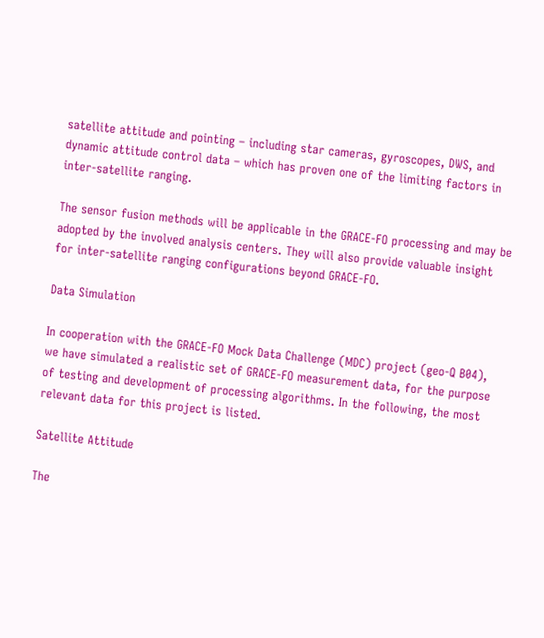satellite attitude and pointing – including star cameras, gyroscopes, DWS, and dynamic attitude control data – which has proven one of the limiting factors in inter-satellite ranging.

The sensor fusion methods will be applicable in the GRACE-FO processing and may be adopted by the involved analysis centers. They will also provide valuable insight for inter-satellite ranging configurations beyond GRACE-FO.

Data Simulation

In cooperation with the GRACE-FO Mock Data Challenge (MDC) project (geo-Q B04), we have simulated a realistic set of GRACE-FO measurement data, for the purpose of testing and development of processing algorithms. In the following, the most relevant data for this project is listed.

Satellite Attitude

The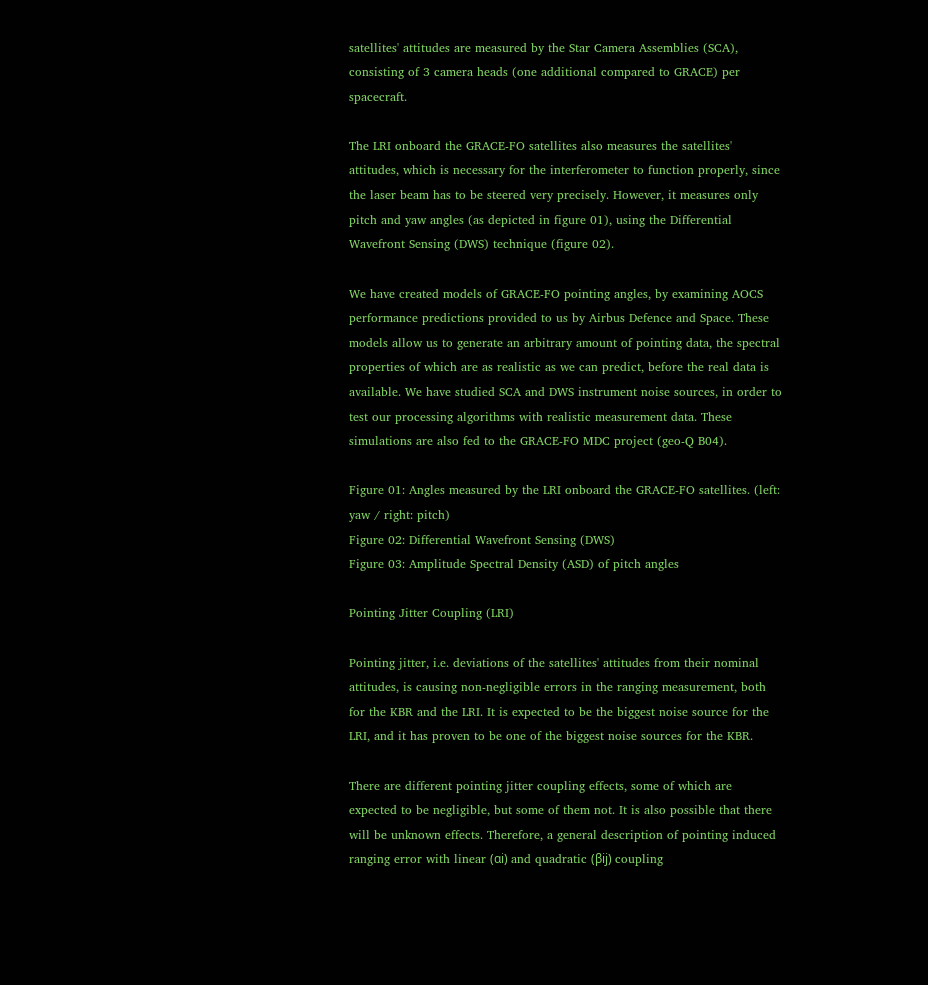satellites' attitudes are measured by the Star Camera Assemblies (SCA), consisting of 3 camera heads (one additional compared to GRACE) per spacecraft.

The LRI onboard the GRACE-FO satellites also measures the satellites' attitudes, which is necessary for the interferometer to function properly, since the laser beam has to be steered very precisely. However, it measures only pitch and yaw angles (as depicted in figure 01), using the Differential Wavefront Sensing (DWS) technique (figure 02).

We have created models of GRACE-FO pointing angles, by examining AOCS performance predictions provided to us by Airbus Defence and Space. These models allow us to generate an arbitrary amount of pointing data, the spectral properties of which are as realistic as we can predict, before the real data is available. We have studied SCA and DWS instrument noise sources, in order to test our processing algorithms with realistic measurement data. These simulations are also fed to the GRACE-FO MDC project (geo-Q B04).

Figure 01: Angles measured by the LRI onboard the GRACE-FO satellites. (left: yaw / right: pitch)
Figure 02: Differential Wavefront Sensing (DWS)
Figure 03: Amplitude Spectral Density (ASD) of pitch angles

Pointing Jitter Coupling (LRI)

Pointing jitter, i.e. deviations of the satellites' attitudes from their nominal attitudes, is causing non-negligible errors in the ranging measurement, both for the KBR and the LRI. It is expected to be the biggest noise source for the LRI, and it has proven to be one of the biggest noise sources for the KBR.

There are different pointing jitter coupling effects, some of which are expected to be negligible, but some of them not. It is also possible that there will be unknown effects. Therefore, a general description of pointing induced ranging error with linear (αi) and quadratic (βij) coupling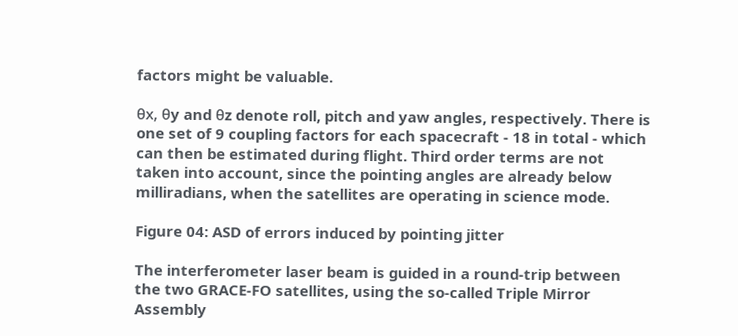factors might be valuable.

θx, θy and θz denote roll, pitch and yaw angles, respectively. There is one set of 9 coupling factors for each spacecraft - 18 in total - which can then be estimated during flight. Third order terms are not taken into account, since the pointing angles are already below milliradians, when the satellites are operating in science mode.

Figure 04: ASD of errors induced by pointing jitter

The interferometer laser beam is guided in a round-trip between the two GRACE-FO satellites, using the so-called Triple Mirror Assembly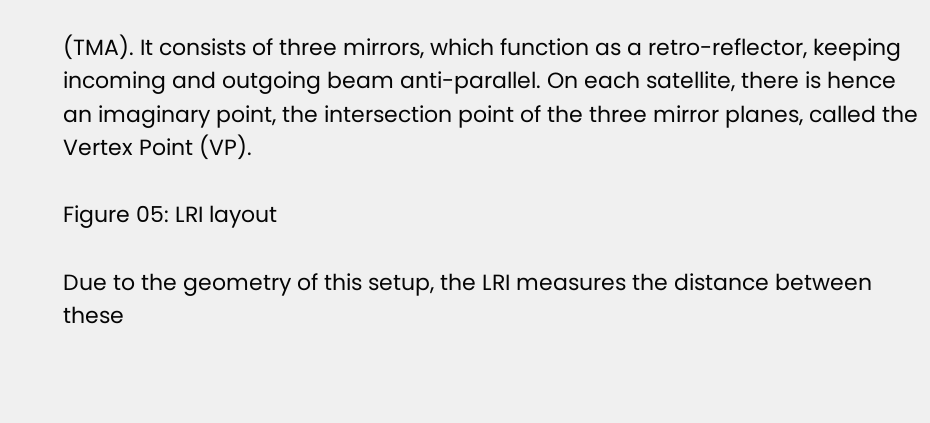(TMA). It consists of three mirrors, which function as a retro-reflector, keeping incoming and outgoing beam anti-parallel. On each satellite, there is hence an imaginary point, the intersection point of the three mirror planes, called the Vertex Point (VP).

Figure 05: LRI layout

Due to the geometry of this setup, the LRI measures the distance between these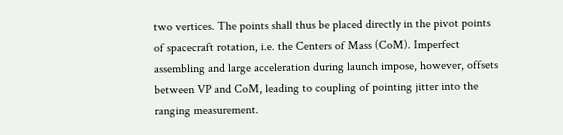two vertices. The points shall thus be placed directly in the pivot points of spacecraft rotation, i.e. the Centers of Mass (CoM). Imperfect assembling and large acceleration during launch impose, however, offsets between VP and CoM, leading to coupling of pointing jitter into the ranging measurement.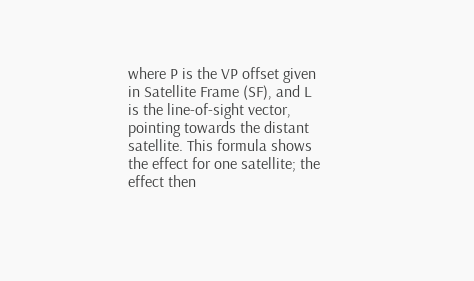where P is the VP offset given in Satellite Frame (SF), and L is the line-of-sight vector, pointing towards the distant satellite. This formula shows the effect for one satellite; the effect then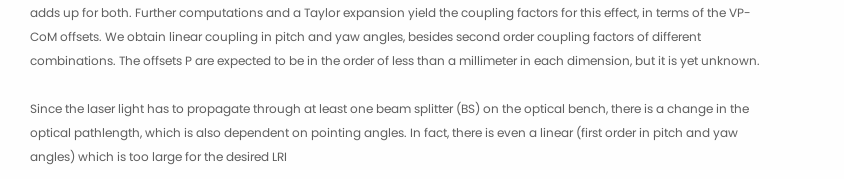adds up for both. Further computations and a Taylor expansion yield the coupling factors for this effect, in terms of the VP-CoM offsets. We obtain linear coupling in pitch and yaw angles, besides second order coupling factors of different combinations. The offsets P are expected to be in the order of less than a millimeter in each dimension, but it is yet unknown.

Since the laser light has to propagate through at least one beam splitter (BS) on the optical bench, there is a change in the optical pathlength, which is also dependent on pointing angles. In fact, there is even a linear (first order in pitch and yaw angles) which is too large for the desired LRI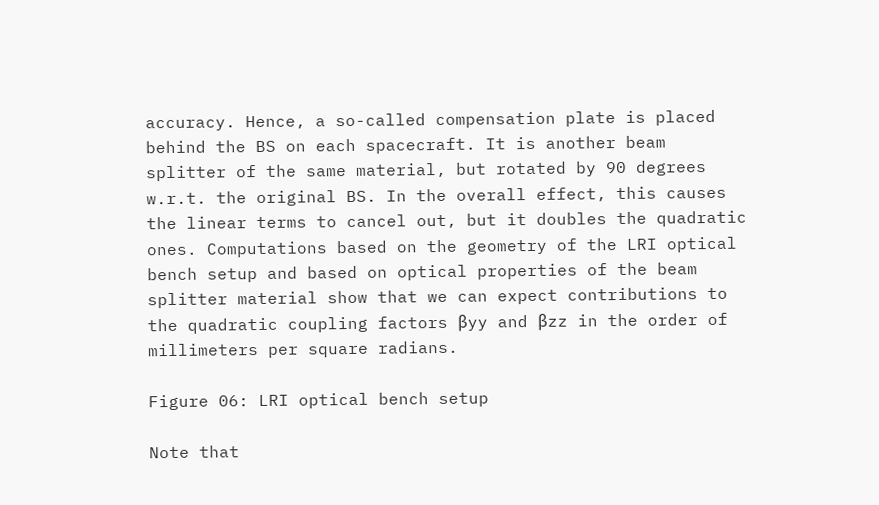accuracy. Hence, a so-called compensation plate is placed behind the BS on each spacecraft. It is another beam splitter of the same material, but rotated by 90 degrees w.r.t. the original BS. In the overall effect, this causes the linear terms to cancel out, but it doubles the quadratic ones. Computations based on the geometry of the LRI optical bench setup and based on optical properties of the beam splitter material show that we can expect contributions to the quadratic coupling factors βyy and βzz in the order of millimeters per square radians.

Figure 06: LRI optical bench setup

Note that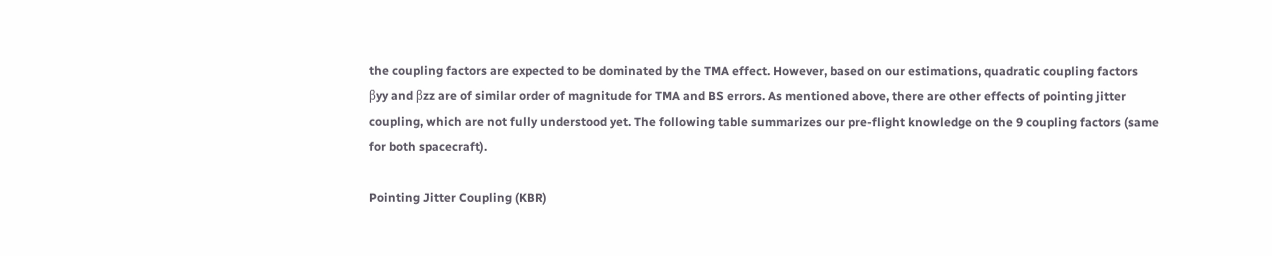the coupling factors are expected to be dominated by the TMA effect. However, based on our estimations, quadratic coupling factors βyy and βzz are of similar order of magnitude for TMA and BS errors. As mentioned above, there are other effects of pointing jitter coupling, which are not fully understood yet. The following table summarizes our pre-flight knowledge on the 9 coupling factors (same for both spacecraft).

Pointing Jitter Coupling (KBR)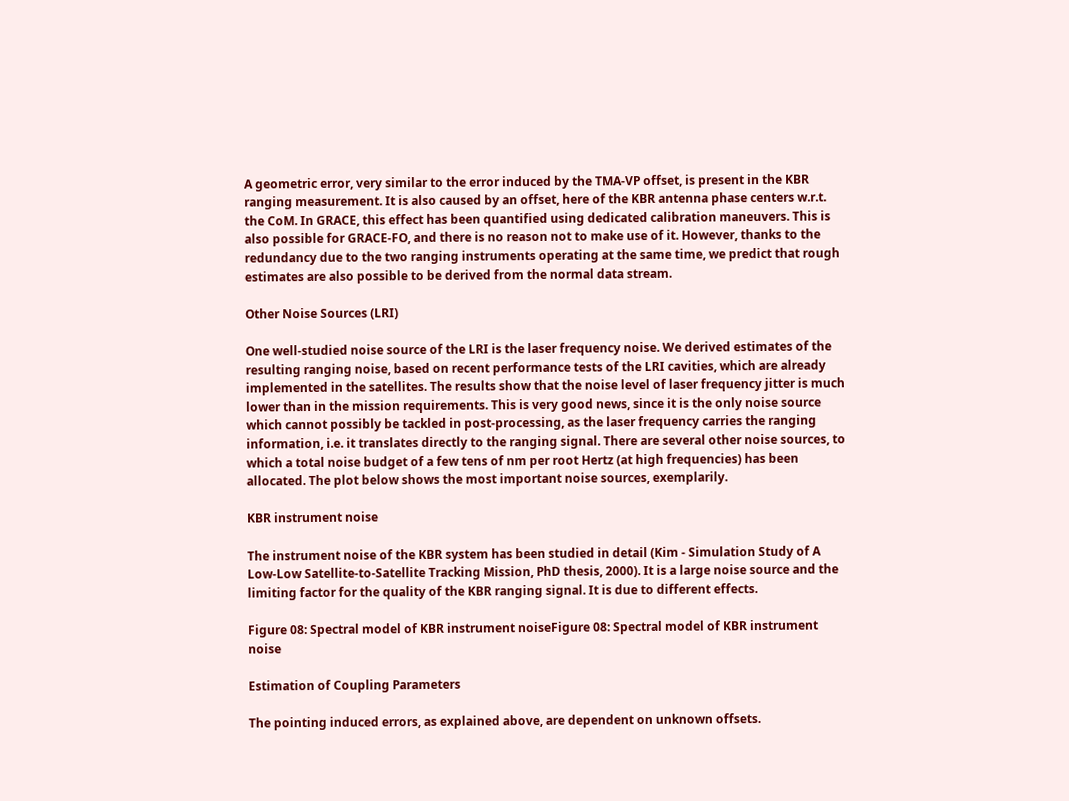A geometric error, very similar to the error induced by the TMA-VP offset, is present in the KBR ranging measurement. It is also caused by an offset, here of the KBR antenna phase centers w.r.t. the CoM. In GRACE, this effect has been quantified using dedicated calibration maneuvers. This is also possible for GRACE-FO, and there is no reason not to make use of it. However, thanks to the redundancy due to the two ranging instruments operating at the same time, we predict that rough estimates are also possible to be derived from the normal data stream.

Other Noise Sources (LRI)

One well-studied noise source of the LRI is the laser frequency noise. We derived estimates of the resulting ranging noise, based on recent performance tests of the LRI cavities, which are already implemented in the satellites. The results show that the noise level of laser frequency jitter is much lower than in the mission requirements. This is very good news, since it is the only noise source which cannot possibly be tackled in post-processing, as the laser frequency carries the ranging information, i.e. it translates directly to the ranging signal. There are several other noise sources, to which a total noise budget of a few tens of nm per root Hertz (at high frequencies) has been allocated. The plot below shows the most important noise sources, exemplarily.

KBR instrument noise

The instrument noise of the KBR system has been studied in detail (Kim - Simulation Study of A Low-Low Satellite-to-Satellite Tracking Mission, PhD thesis, 2000). It is a large noise source and the limiting factor for the quality of the KBR ranging signal. It is due to different effects.

Figure 08: Spectral model of KBR instrument noiseFigure 08: Spectral model of KBR instrument noise

Estimation of Coupling Parameters

The pointing induced errors, as explained above, are dependent on unknown offsets.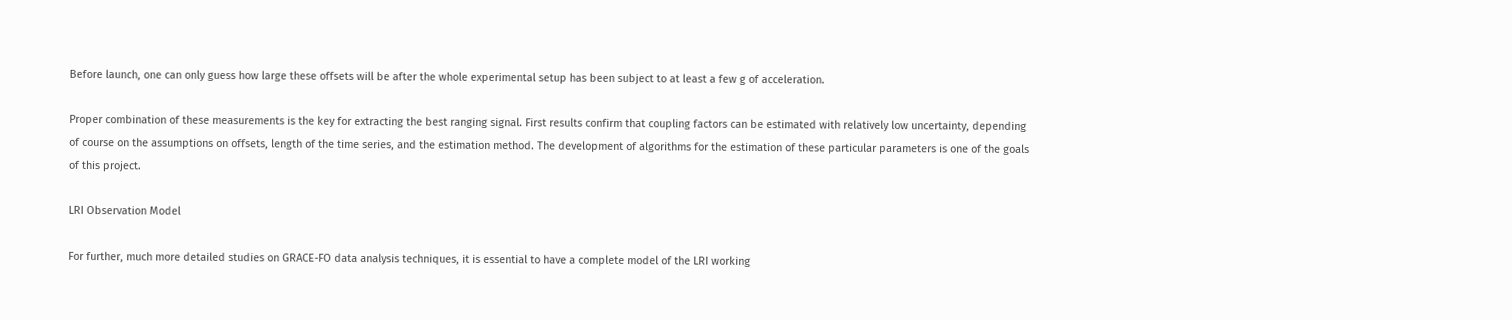Before launch, one can only guess how large these offsets will be after the whole experimental setup has been subject to at least a few g of acceleration.

Proper combination of these measurements is the key for extracting the best ranging signal. First results confirm that coupling factors can be estimated with relatively low uncertainty, depending of course on the assumptions on offsets, length of the time series, and the estimation method. The development of algorithms for the estimation of these particular parameters is one of the goals of this project.

LRI Observation Model

For further, much more detailed studies on GRACE-FO data analysis techniques, it is essential to have a complete model of the LRI working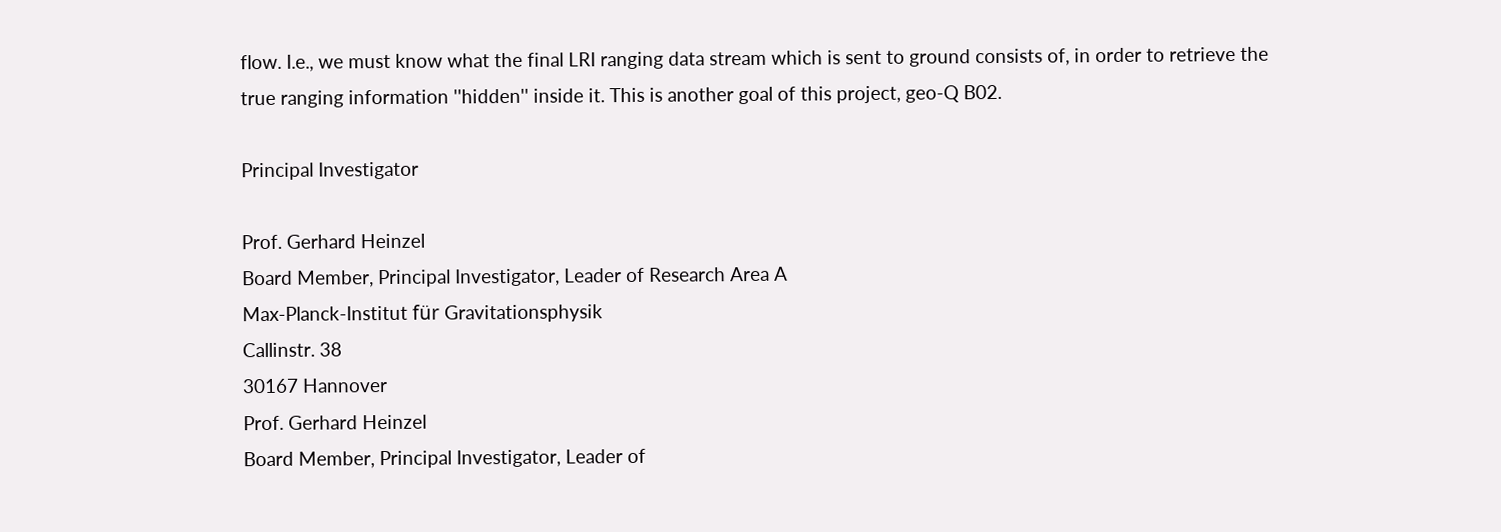flow. I.e., we must know what the final LRI ranging data stream which is sent to ground consists of, in order to retrieve the true ranging information ''hidden'' inside it. This is another goal of this project, geo-Q B02.

Principal Investigator

Prof. Gerhard Heinzel
Board Member, Principal Investigator, Leader of Research Area A
Max-Planck-Institut für Gravitationsphysik
Callinstr. 38
30167 Hannover
Prof. Gerhard Heinzel
Board Member, Principal Investigator, Leader of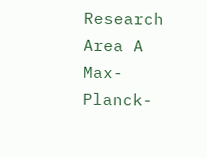Research Area A
Max-Planck-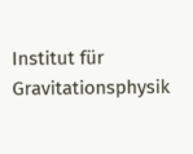Institut für Gravitationsphysik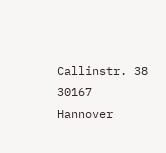Callinstr. 38
30167 Hannover